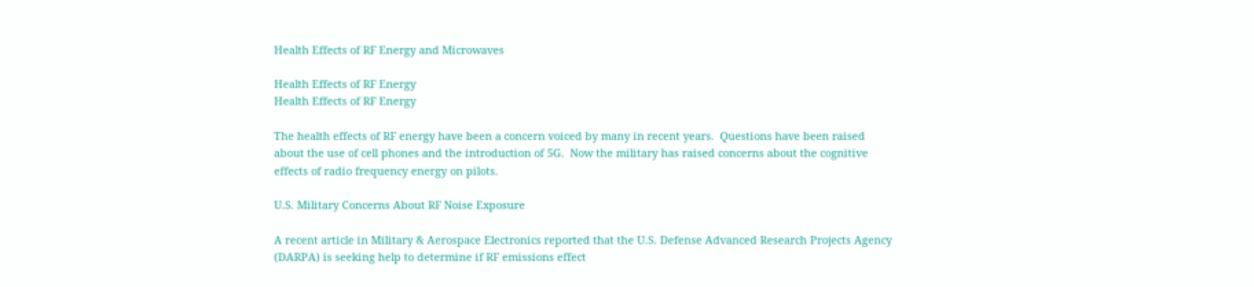Health Effects of RF Energy and Microwaves

Health Effects of RF Energy
Health Effects of RF Energy

The health effects of RF energy have been a concern voiced by many in recent years.  Questions have been raised about the use of cell phones and the introduction of 5G.  Now the military has raised concerns about the cognitive effects of radio frequency energy on pilots.

U.S. Military Concerns About RF Noise Exposure

A recent article in Military & Aerospace Electronics reported that the U.S. Defense Advanced Research Projects Agency (DARPA) is seeking help to determine if RF emissions effect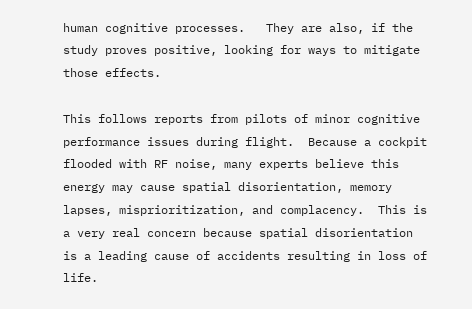human cognitive processes.   They are also, if the study proves positive, looking for ways to mitigate those effects.

This follows reports from pilots of minor cognitive performance issues during flight.  Because a cockpit flooded with RF noise, many experts believe this energy may cause spatial disorientation, memory lapses, misprioritization, and complacency.  This is a very real concern because spatial disorientation is a leading cause of accidents resulting in loss of life.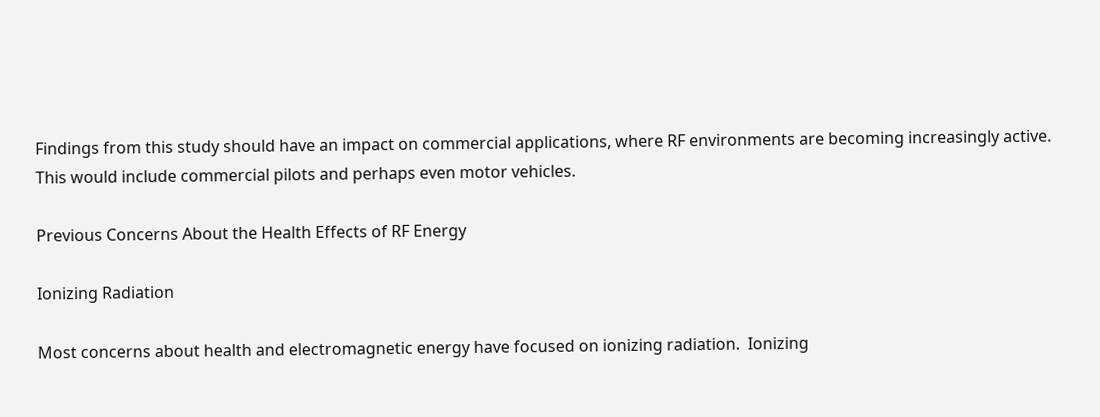Findings from this study should have an impact on commercial applications, where RF environments are becoming increasingly active.  This would include commercial pilots and perhaps even motor vehicles.

Previous Concerns About the Health Effects of RF Energy

Ionizing Radiation

Most concerns about health and electromagnetic energy have focused on ionizing radiation.  Ionizing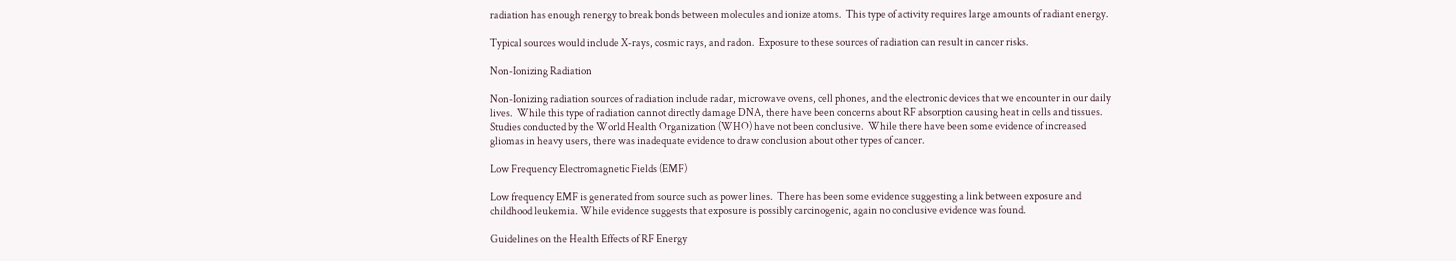radiation has enough renergy to break bonds between molecules and ionize atoms.  This type of activity requires large amounts of radiant energy.

Typical sources would include X-rays, cosmic rays, and radon.  Exposure to these sources of radiation can result in cancer risks.

Non-Ionizing Radiation

Non-Ionizing radiation sources of radiation include radar, microwave ovens, cell phones, and the electronic devices that we encounter in our daily lives.  While this type of radiation cannot directly damage DNA, there have been concerns about RF absorption causing heat in cells and tissues.  Studies conducted by the World Health Organization (WHO) have not been conclusive.  While there have been some evidence of increased gliomas in heavy users, there was inadequate evidence to draw conclusion about other types of cancer.

Low Frequency Electromagnetic Fields (EMF)

Low frequency EMF is generated from source such as power lines.  There has been some evidence suggesting a link between exposure and childhood leukemia. While evidence suggests that exposure is possibly carcinogenic, again no conclusive evidence was found.

Guidelines on the Health Effects of RF Energy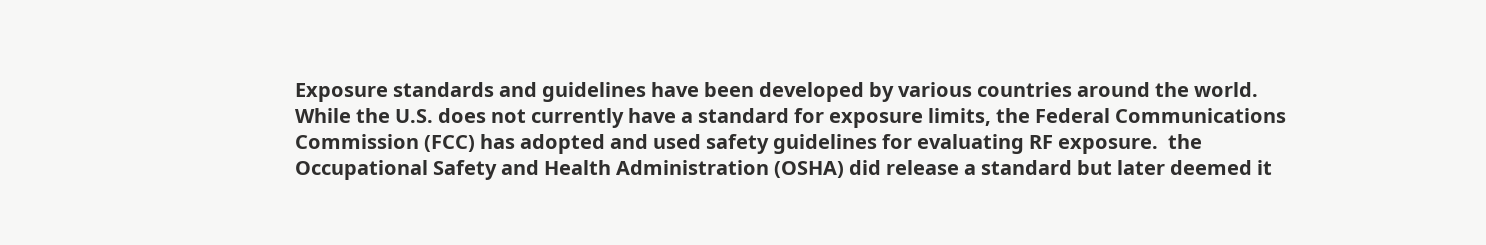Exposure standards and guidelines have been developed by various countries around the world.  While the U.S. does not currently have a standard for exposure limits, the Federal Communications Commission (FCC) has adopted and used safety guidelines for evaluating RF exposure.  the Occupational Safety and Health Administration (OSHA) did release a standard but later deemed it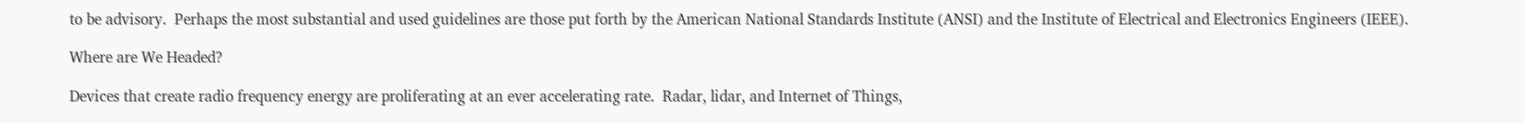to be advisory.  Perhaps the most substantial and used guidelines are those put forth by the American National Standards Institute (ANSI) and the Institute of Electrical and Electronics Engineers (IEEE).

Where are We Headed?

Devices that create radio frequency energy are proliferating at an ever accelerating rate.  Radar, lidar, and Internet of Things,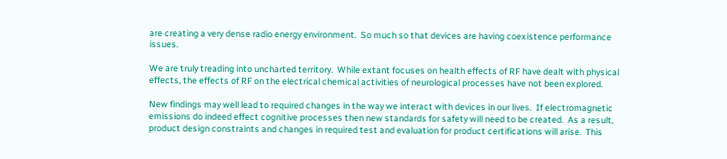are creating a very dense radio energy environment.  So much so that devices are having coexistence performance issues.

We are truly treading into uncharted territory.  While extant focuses on health effects of RF have dealt with physical effects, the effects of RF on the electrical chemical activities of neurological processes have not been explored.

New findings may well lead to required changes in the way we interact with devices in our lives.  If electromagnetic emissions do indeed effect cognitive processes then new standards for safety will need to be created.  As a result, product design constraints and changes in required test and evaluation for product certifications will arise.  This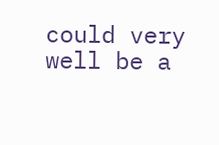could very well be a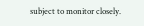subject to monitor closely.